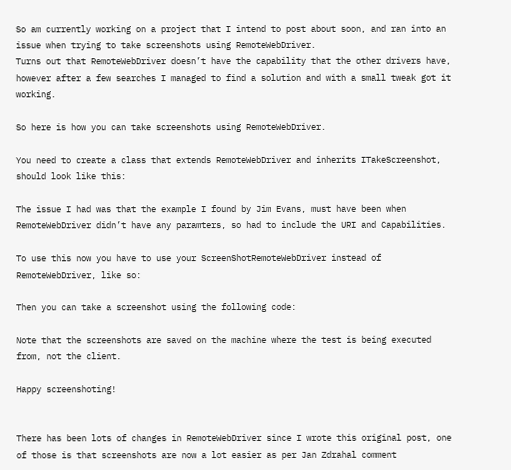So am currently working on a project that I intend to post about soon, and ran into an issue when trying to take screenshots using RemoteWebDriver.
Turns out that RemoteWebDriver doesn’t have the capability that the other drivers have, however after a few searches I managed to find a solution and with a small tweak got it working.

So here is how you can take screenshots using RemoteWebDriver.

You need to create a class that extends RemoteWebDriver and inherits ITakeScreenshot, should look like this:

The issue I had was that the example I found by Jim Evans, must have been when RemoteWebDriver didn’t have any paramters, so had to include the URI and Capabilities.

To use this now you have to use your ScreenShotRemoteWebDriver instead of RemoteWebDriver, like so:

Then you can take a screenshot using the following code:

Note that the screenshots are saved on the machine where the test is being executed from, not the client.

Happy screenshoting!


There has been lots of changes in RemoteWebDriver since I wrote this original post, one of those is that screenshots are now a lot easier as per Jan Zdrahal comment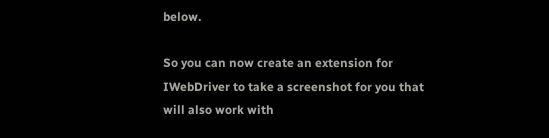below.

So you can now create an extension for IWebDriver to take a screenshot for you that will also work with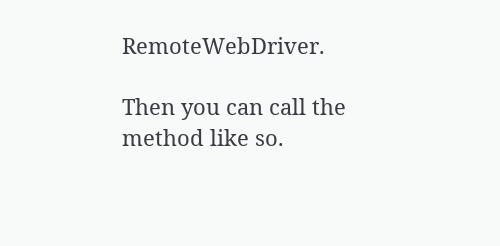RemoteWebDriver.

Then you can call the method like so.